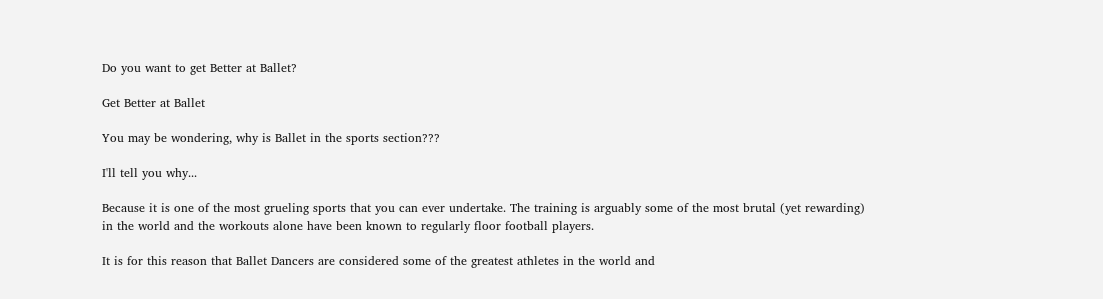Do you want to get Better at Ballet?

Get Better at Ballet

You may be wondering, why is Ballet in the sports section???

I'll tell you why...

Because it is one of the most grueling sports that you can ever undertake. The training is arguably some of the most brutal (yet rewarding) in the world and the workouts alone have been known to regularly floor football players.

It is for this reason that Ballet Dancers are considered some of the greatest athletes in the world and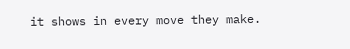it shows in every move they make.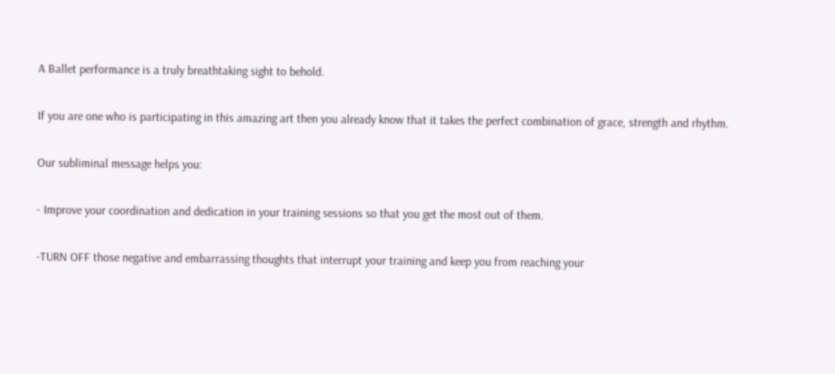A Ballet performance is a truly breathtaking sight to behold.

If you are one who is participating in this amazing art then you already know that it takes the perfect combination of grace, strength and rhythm.

Our subliminal message helps you:

- Improve your coordination and dedication in your training sessions so that you get the most out of them.

-TURN OFF those negative and embarrassing thoughts that interrupt your training and keep you from reaching your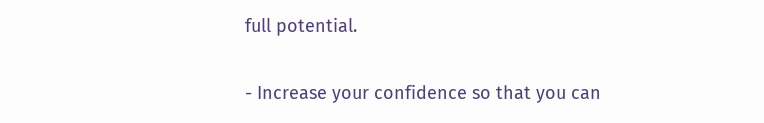full potential.

- Increase your confidence so that you can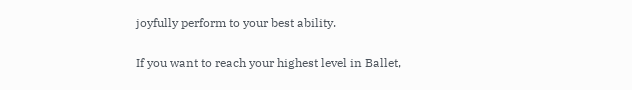joyfully perform to your best ability.

If you want to reach your highest level in Ballet,